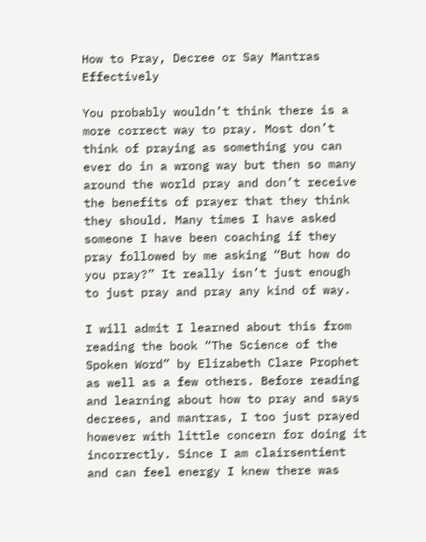How to Pray, Decree or Say Mantras Effectively

You probably wouldn’t think there is a more correct way to pray. Most don’t think of praying as something you can ever do in a wrong way but then so many around the world pray and don’t receive the benefits of prayer that they think they should. Many times I have asked someone I have been coaching if they pray followed by me asking “But how do you pray?” It really isn’t just enough to just pray and pray any kind of way.

I will admit I learned about this from reading the book “The Science of the Spoken Word” by Elizabeth Clare Prophet as well as a few others. Before reading and learning about how to pray and says decrees, and mantras, I too just prayed however with little concern for doing it incorrectly. Since I am clairsentient and can feel energy I knew there was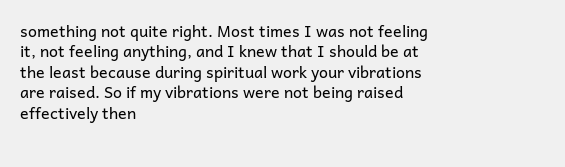something not quite right. Most times I was not feeling it, not feeling anything, and I knew that I should be at the least because during spiritual work your vibrations are raised. So if my vibrations were not being raised effectively then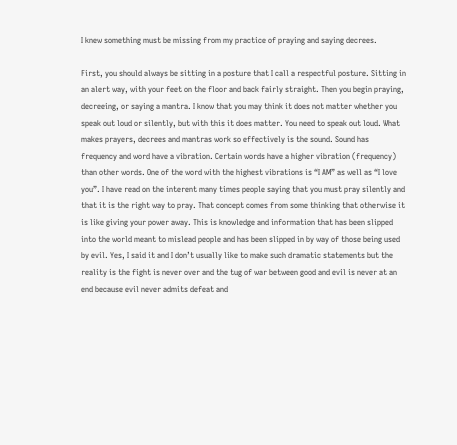I knew something must be missing from my practice of praying and saying decrees.

First, you should always be sitting in a posture that I call a respectful posture. Sitting in an alert way, with your feet on the floor and back fairly straight. Then you begin praying, decreeing, or saying a mantra. I know that you may think it does not matter whether you speak out loud or silently, but with this it does matter. You need to speak out loud. What makes prayers, decrees and mantras work so effectively is the sound. Sound has frequency and word have a vibration. Certain words have a higher vibration (frequency) than other words. One of the word with the highest vibrations is “I AM” as well as “I love you”. I have read on the interent many times people saying that you must pray silently and that it is the right way to pray. That concept comes from some thinking that otherwise it is like giving your power away. This is knowledge and information that has been slipped into the world meant to mislead people and has been slipped in by way of those being used by evil. Yes, I said it and I don’t usually like to make such dramatic statements but the reality is the fight is never over and the tug of war between good and evil is never at an end because evil never admits defeat and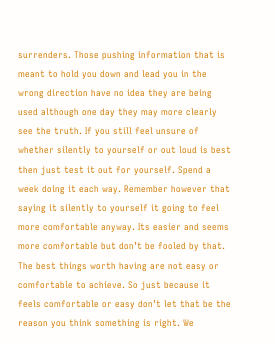surrenders. Those pushing information that is meant to hold you down and lead you in the wrong direction have no idea they are being used although one day they may more clearly see the truth. If you still feel unsure of whether silently to yourself or out loud is best then just test it out for yourself. Spend a week doing it each way. Remember however that saying it silently to yourself it going to feel more comfortable anyway. Its easier and seems more comfortable but don’t be fooled by that. The best things worth having are not easy or comfortable to achieve. So just because it feels comfortable or easy don’t let that be the reason you think something is right. We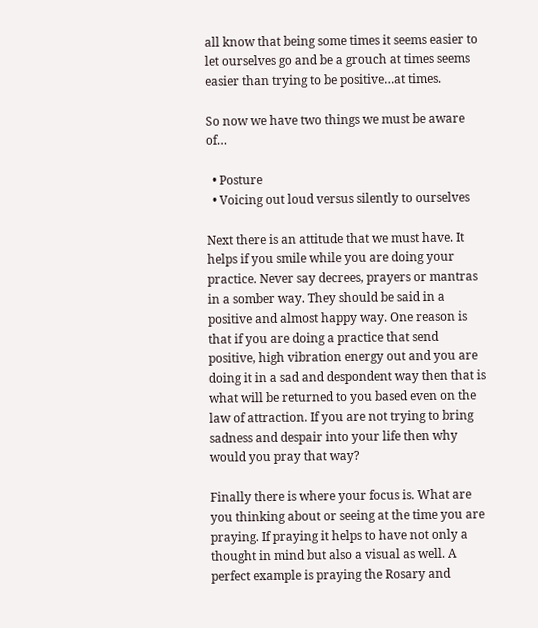all know that being some times it seems easier to let ourselves go and be a grouch at times seems easier than trying to be positive…at times.

So now we have two things we must be aware of…

  • Posture
  • Voicing out loud versus silently to ourselves

Next there is an attitude that we must have. It helps if you smile while you are doing your practice. Never say decrees, prayers or mantras in a somber way. They should be said in a positive and almost happy way. One reason is that if you are doing a practice that send positive, high vibration energy out and you are doing it in a sad and despondent way then that is what will be returned to you based even on the law of attraction. If you are not trying to bring sadness and despair into your life then why would you pray that way?

Finally there is where your focus is. What are you thinking about or seeing at the time you are praying. If praying it helps to have not only a thought in mind but also a visual as well. A perfect example is praying the Rosary and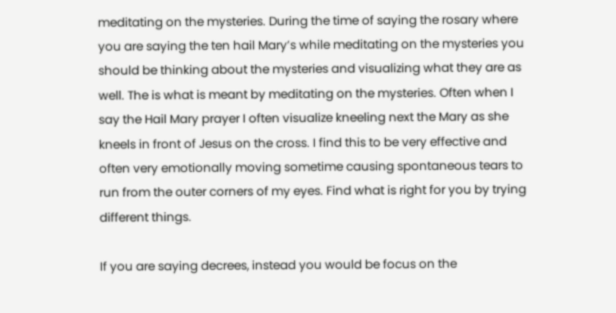meditating on the mysteries. During the time of saying the rosary where you are saying the ten hail Mary’s while meditating on the mysteries you should be thinking about the mysteries and visualizing what they are as well. The is what is meant by meditating on the mysteries. Often when I say the Hail Mary prayer I often visualize kneeling next the Mary as she kneels in front of Jesus on the cross. I find this to be very effective and often very emotionally moving sometime causing spontaneous tears to run from the outer corners of my eyes. Find what is right for you by trying different things.

If you are saying decrees, instead you would be focus on the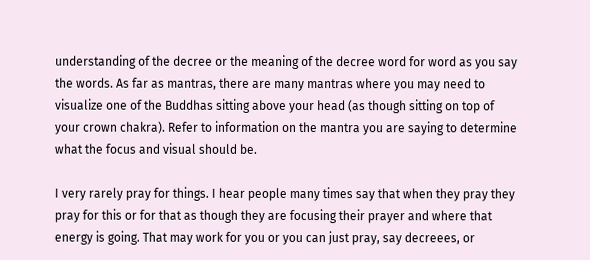understanding of the decree or the meaning of the decree word for word as you say the words. As far as mantras, there are many mantras where you may need to visualize one of the Buddhas sitting above your head (as though sitting on top of your crown chakra). Refer to information on the mantra you are saying to determine what the focus and visual should be.

I very rarely pray for things. I hear people many times say that when they pray they pray for this or for that as though they are focusing their prayer and where that energy is going. That may work for you or you can just pray, say decreees, or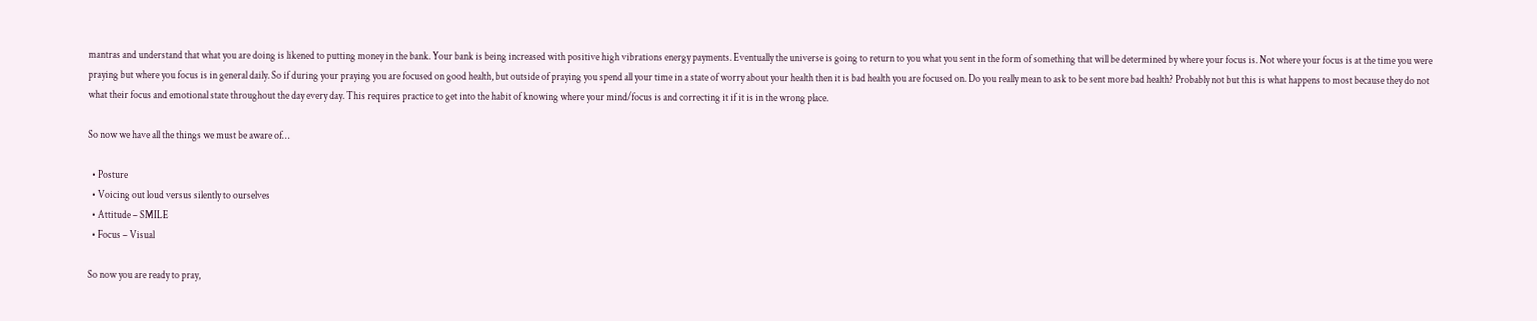mantras and understand that what you are doing is likened to putting money in the bank. Your bank is being increased with positive high vibrations energy payments. Eventually the universe is going to return to you what you sent in the form of something that will be determined by where your focus is. Not where your focus is at the time you were praying but where you focus is in general daily. So if during your praying you are focused on good health, but outside of praying you spend all your time in a state of worry about your health then it is bad health you are focused on. Do you really mean to ask to be sent more bad health? Probably not but this is what happens to most because they do not what their focus and emotional state throughout the day every day. This requires practice to get into the habit of knowing where your mind/focus is and correcting it if it is in the wrong place.

So now we have all the things we must be aware of…

  • Posture
  • Voicing out loud versus silently to ourselves
  • Attitude – SMILE
  • Focus – Visual

So now you are ready to pray,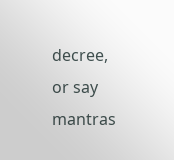decree, or say mantras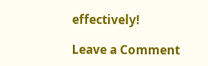effectively!

Leave a Comment